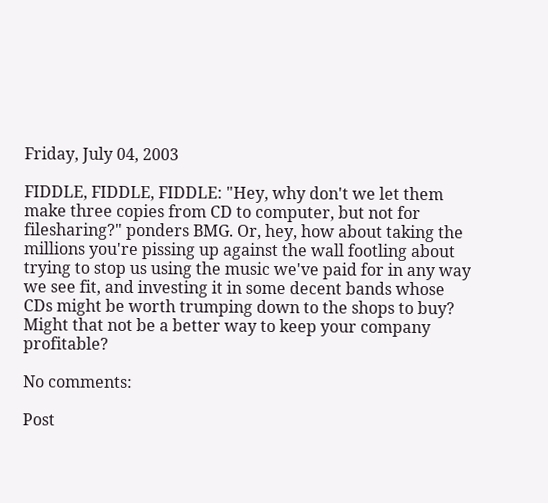Friday, July 04, 2003

FIDDLE, FIDDLE, FIDDLE: "Hey, why don't we let them make three copies from CD to computer, but not for filesharing?" ponders BMG. Or, hey, how about taking the millions you're pissing up against the wall footling about trying to stop us using the music we've paid for in any way we see fit, and investing it in some decent bands whose CDs might be worth trumping down to the shops to buy? Might that not be a better way to keep your company profitable?

No comments:

Post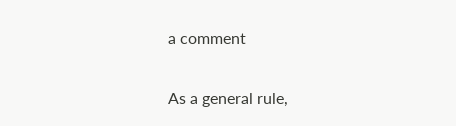a comment

As a general rule,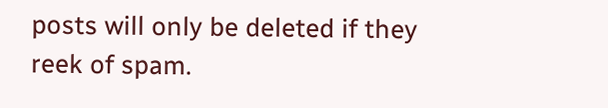posts will only be deleted if they reek of spam.